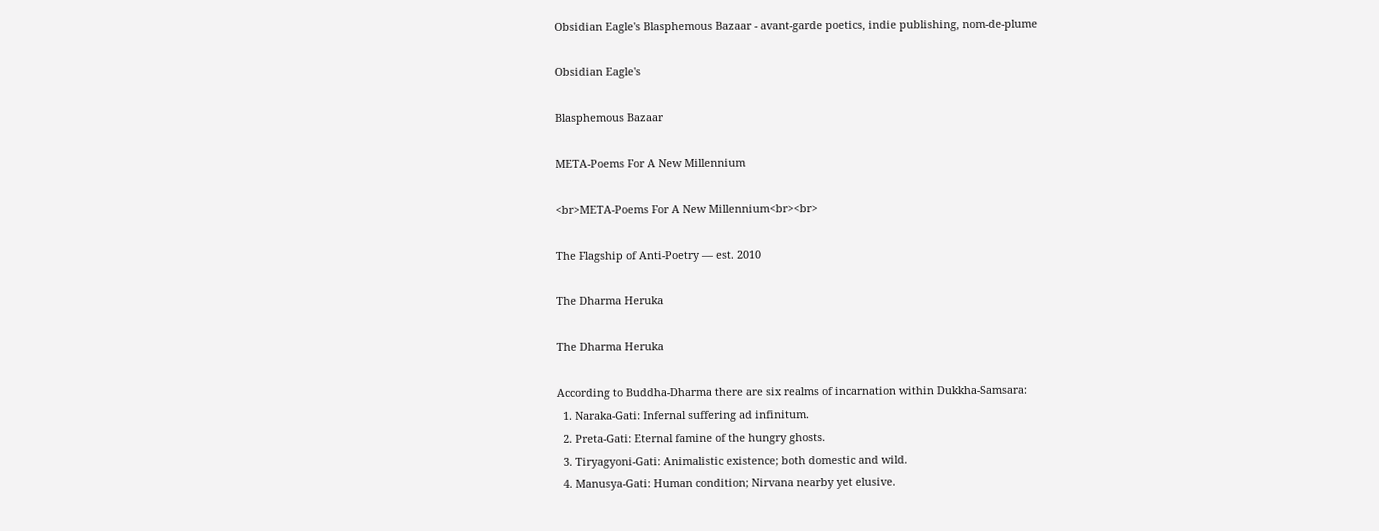Obsidian Eagle's Blasphemous Bazaar - avant-garde poetics, indie publishing, nom-de-plume

Obsidian Eagle's

Blasphemous Bazaar

META-Poems For A New Millennium

<br>META-Poems For A New Millennium<br><br>

The Flagship of Anti-Poetry — est. 2010

The Dharma Heruka

The Dharma Heruka

According to Buddha-Dharma there are six realms of incarnation within Dukkha-Samsara:
  1. Naraka-Gati: Infernal suffering ad infinitum.
  2. Preta-Gati: Eternal famine of the hungry ghosts.
  3. Tiryagyoni-Gati: Animalistic existence; both domestic and wild.
  4. Manusya-Gati: Human condition; Nirvana nearby yet elusive.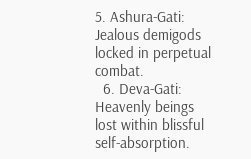5. Ashura-Gati: Jealous demigods locked in perpetual combat.
  6. Deva-Gati: Heavenly beings lost within blissful self-absorption.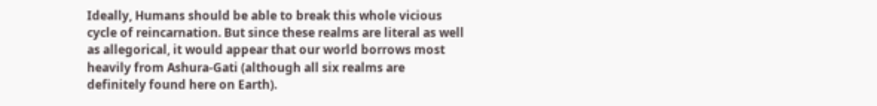Ideally, Humans should be able to break this whole vicious cycle of reincarnation. But since these realms are literal as well as allegorical, it would appear that our world borrows most heavily from Ashura-Gati (although all six realms are definitely found here on Earth).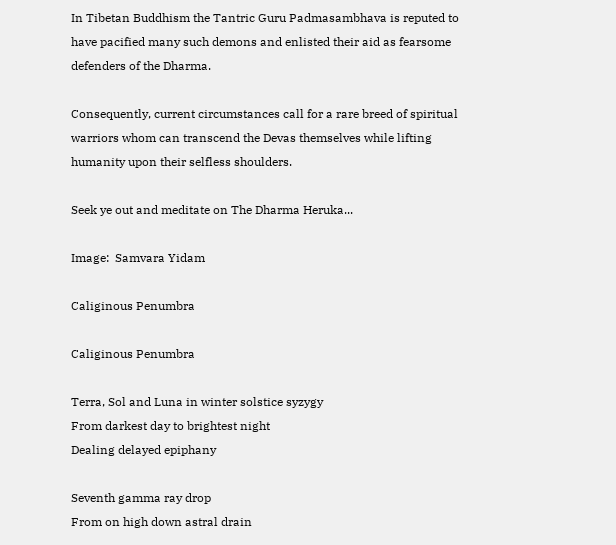In Tibetan Buddhism the Tantric Guru Padmasambhava is reputed to have pacified many such demons and enlisted their aid as fearsome defenders of the Dharma.

Consequently, current circumstances call for a rare breed of spiritual warriors whom can transcend the Devas themselves while lifting humanity upon their selfless shoulders.

Seek ye out and meditate on The Dharma Heruka...

Image:  Samvara Yidam

Caliginous Penumbra

Caliginous Penumbra

Terra, Sol and Luna in winter solstice syzygy
From darkest day to brightest night
Dealing delayed epiphany

Seventh gamma ray drop
From on high down astral drain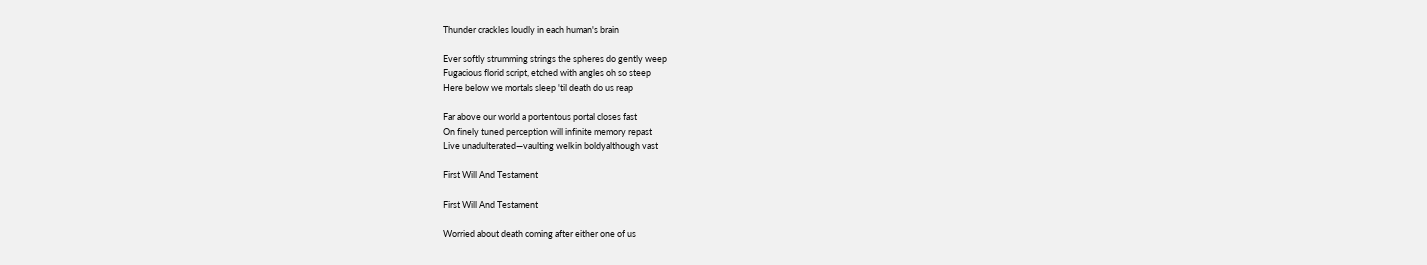Thunder crackles loudly in each human's brain

Ever softly strumming strings the spheres do gently weep
Fugacious florid script, etched with angles oh so steep
Here below we mortals sleep 'til death do us reap

Far above our world a portentous portal closes fast
On finely tuned perception will infinite memory repast
Live unadulterated—vaulting welkin boldyalthough vast

First Will And Testament

First Will And Testament

Worried about death coming after either one of us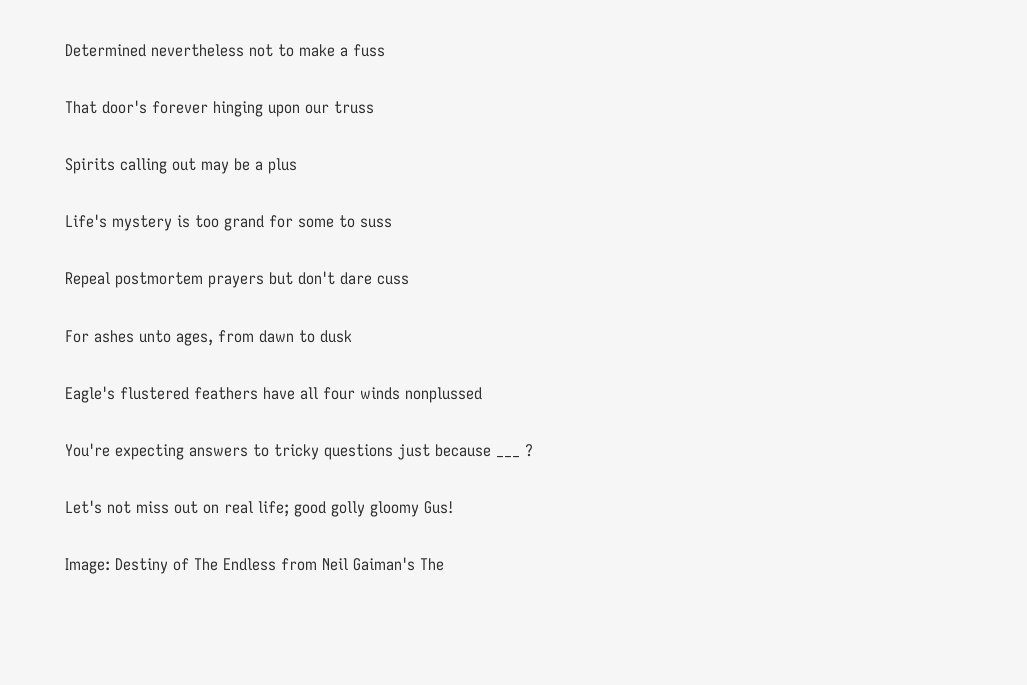Determined nevertheless not to make a fuss

That door's forever hinging upon our truss

Spirits calling out may be a plus

Life's mystery is too grand for some to suss

Repeal postmortem prayers but don't dare cuss

For ashes unto ages, from dawn to dusk

Eagle's flustered feathers have all four winds nonplussed

You're expecting answers to tricky questions just because ___ ?

Let's not miss out on real life; good golly gloomy Gus!

Image: Destiny of The Endless from Neil Gaiman's The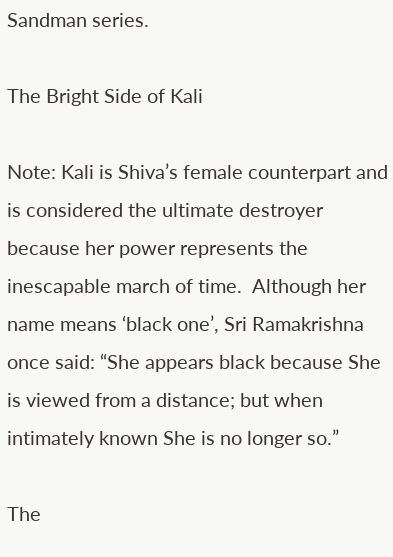Sandman series.

The Bright Side of Kali

Note: Kali is Shiva’s female counterpart and is considered the ultimate destroyer because her power represents the inescapable march of time.  Although her name means ‘black one’, Sri Ramakrishna once said: “She appears black because She is viewed from a distance; but when intimately known She is no longer so.”

The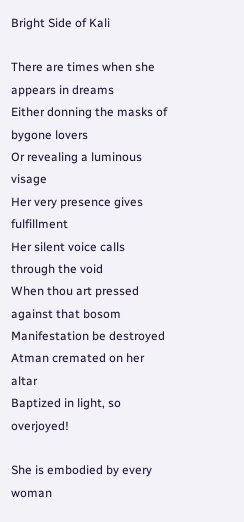Bright Side of Kali

There are times when she appears in dreams
Either donning the masks of bygone lovers
Or revealing a luminous visage
Her very presence gives fulfillment
Her silent voice calls through the void
When thou art pressed against that bosom
Manifestation be destroyed
Atman cremated on her altar
Baptized in light, so overjoyed!

She is embodied by every woman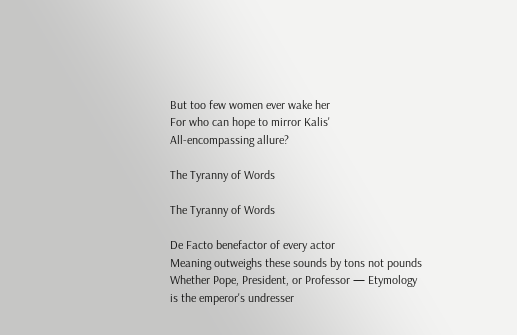But too few women ever wake her
For who can hope to mirror Kalis'
All-encompassing allure?

The Tyranny of Words

The Tyranny of Words

De Facto benefactor of every actor
Meaning outweighs these sounds by tons not pounds
Whether Pope, President, or Professor — Etymology is the emperor's undresser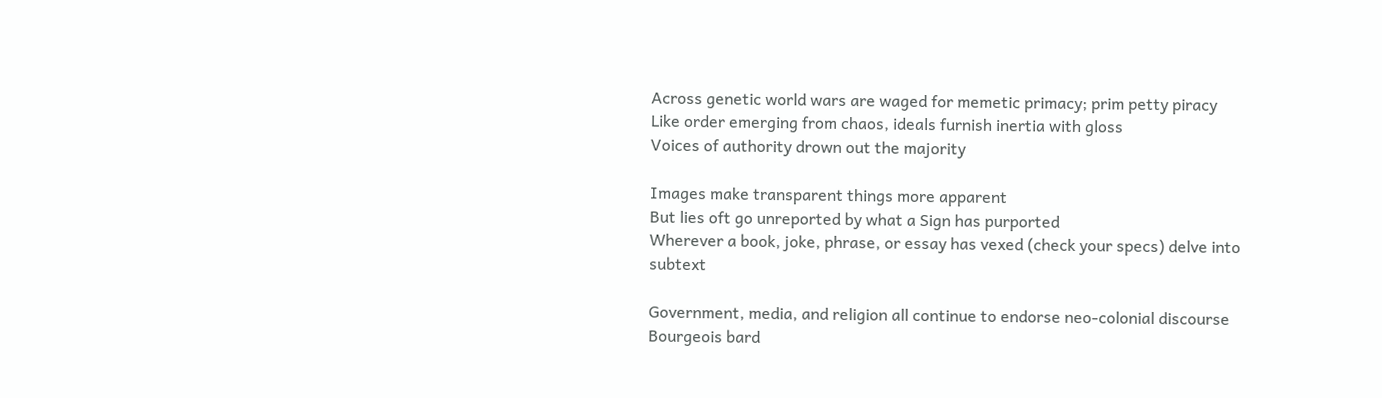Across genetic world wars are waged for memetic primacy; prim petty piracy
Like order emerging from chaos, ideals furnish inertia with gloss
Voices of authority drown out the majority

Images make transparent things more apparent
But lies oft go unreported by what a Sign has purported
Wherever a book, joke, phrase, or essay has vexed (check your specs) delve into subtext

Government, media, and religion all continue to endorse neo-colonial discourse
Bourgeois bard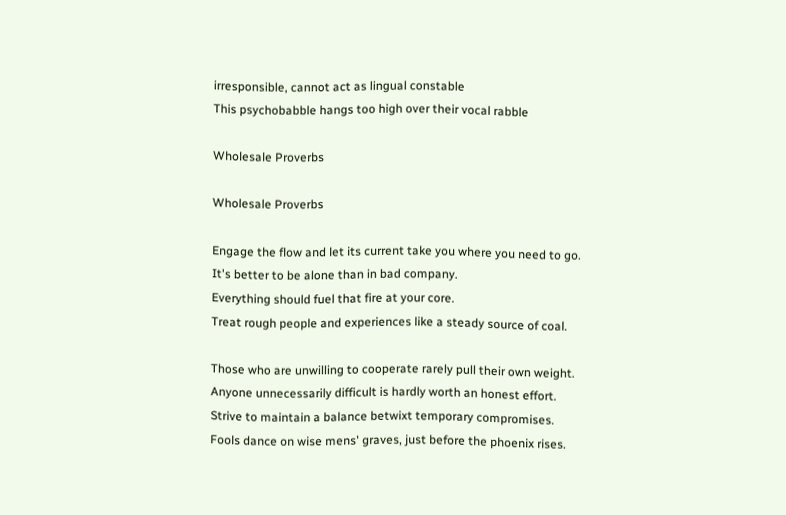irresponsible, cannot act as lingual constable
This psychobabble hangs too high over their vocal rabble

Wholesale Proverbs

Wholesale Proverbs

Engage the flow and let its current take you where you need to go.
It's better to be alone than in bad company.
Everything should fuel that fire at your core.
Treat rough people and experiences like a steady source of coal.

Those who are unwilling to cooperate rarely pull their own weight.
Anyone unnecessarily difficult is hardly worth an honest effort.
Strive to maintain a balance betwixt temporary compromises.
Fools dance on wise mens' graves, just before the phoenix rises.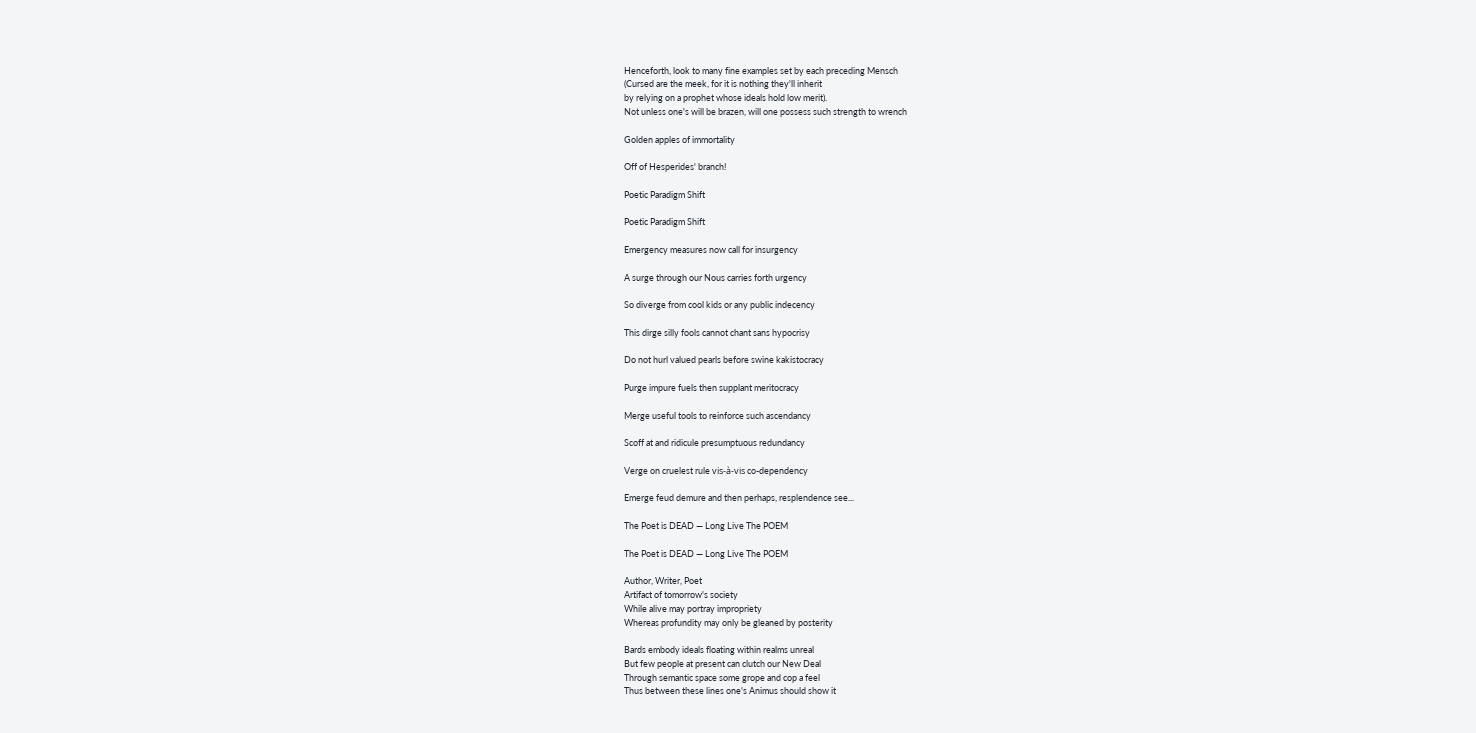Henceforth, look to many fine examples set by each preceding Mensch
(Cursed are the meek, for it is nothing they'll inherit
by relying on a prophet whose ideals hold low merit).
Not unless one's will be brazen, will one possess such strength to wrench

Golden apples of immortality

Off of Hesperides' branch!

Poetic Paradigm Shift

Poetic Paradigm Shift

Emergency measures now call for insurgency

A surge through our Nous carries forth urgency

So diverge from cool kids or any public indecency

This dirge silly fools cannot chant sans hypocrisy

Do not hurl valued pearls before swine kakistocracy

Purge impure fuels then supplant meritocracy

Merge useful tools to reinforce such ascendancy

Scoff at and ridicule presumptuous redundancy

Verge on cruelest rule vis-à-vis co-dependency

Emerge feud demure and then perhaps, resplendence see...

The Poet is DEAD — Long Live The POEM

The Poet is DEAD — Long Live The POEM

Author, Writer, Poet
Artifact of tomorrow's society
While alive may portray impropriety
Whereas profundity may only be gleaned by posterity

Bards embody ideals floating within realms unreal
But few people at present can clutch our New Deal
Through semantic space some grope and cop a feel
Thus between these lines one's Animus should show it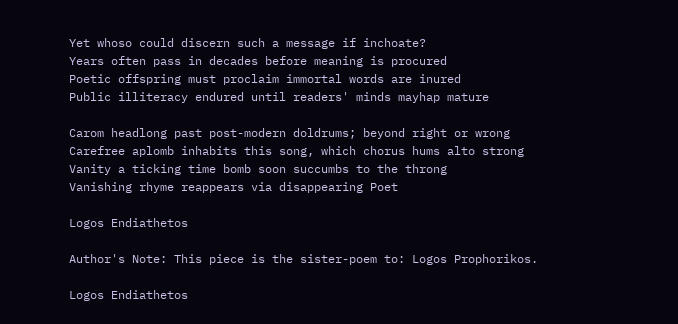Yet whoso could discern such a message if inchoate?
Years often pass in decades before meaning is procured
Poetic offspring must proclaim immortal words are inured
Public illiteracy endured until readers' minds mayhap mature

Carom headlong past post-modern doldrums; beyond right or wrong
Carefree aplomb inhabits this song, which chorus hums alto strong
Vanity a ticking time bomb soon succumbs to the throng
Vanishing rhyme reappears via disappearing Poet

Logos Endiathetos

Author's Note: This piece is the sister-poem to: Logos Prophorikos.

Logos Endiathetos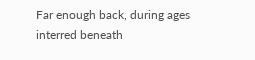Far enough back, during ages interred beneath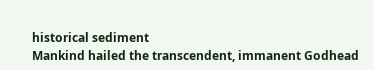historical sediment
Mankind hailed the transcendent, immanent Godhead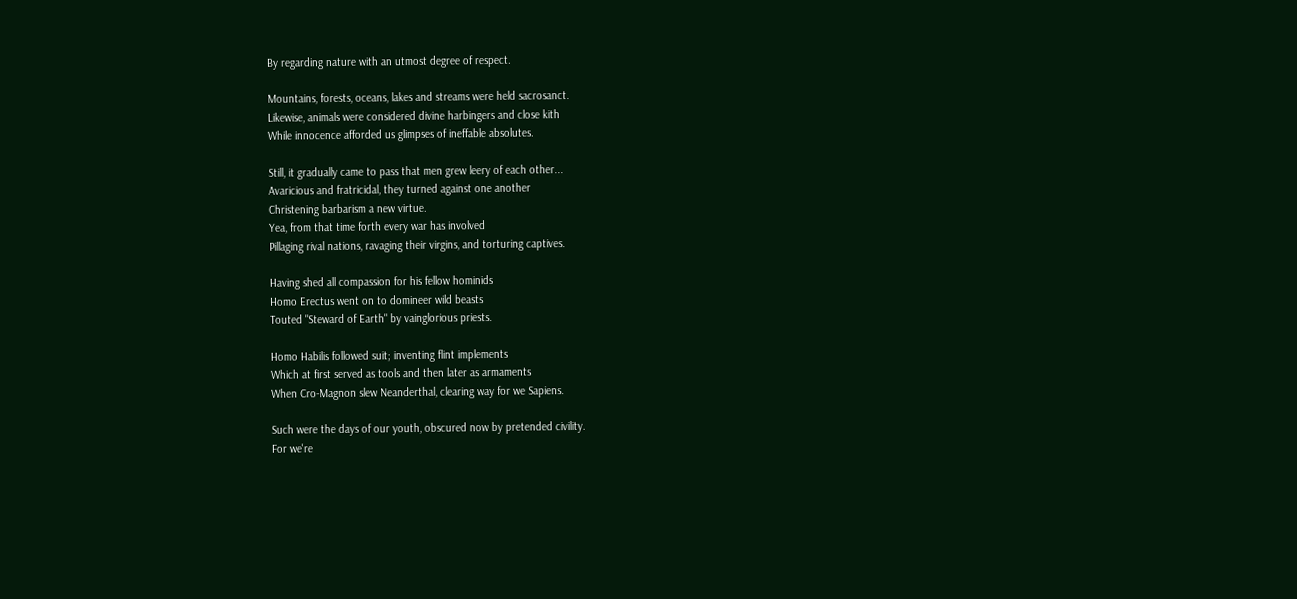By regarding nature with an utmost degree of respect.

Mountains, forests, oceans, lakes and streams were held sacrosanct.
Likewise, animals were considered divine harbingers and close kith
While innocence afforded us glimpses of ineffable absolutes.

Still, it gradually came to pass that men grew leery of each other...
Avaricious and fratricidal, they turned against one another
Christening barbarism a new virtue.
Yea, from that time forth every war has involved
Pillaging rival nations, ravaging their virgins, and torturing captives.

Having shed all compassion for his fellow hominids
Homo Erectus went on to domineer wild beasts
Touted "Steward of Earth" by vainglorious priests.

Homo Habilis followed suit; inventing flint implements
Which at first served as tools and then later as armaments
When Cro-Magnon slew Neanderthal, clearing way for we Sapiens.

Such were the days of our youth, obscured now by pretended civility.
For we're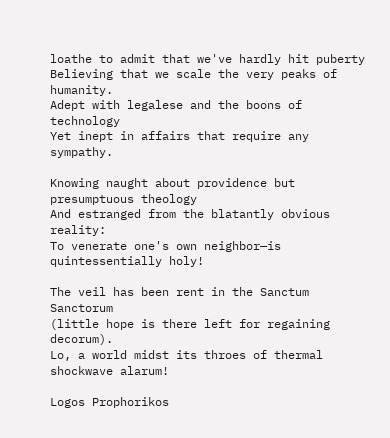loathe to admit that we've hardly hit puberty
Believing that we scale the very peaks of humanity.
Adept with legalese and the boons of technology
Yet inept in affairs that require any sympathy.

Knowing naught about providence but presumptuous theology
And estranged from the blatantly obvious reality:
To venerate one's own neighbor—is quintessentially holy!

The veil has been rent in the Sanctum Sanctorum
(little hope is there left for regaining decorum).
Lo, a world midst its throes of thermal shockwave alarum!

Logos Prophorikos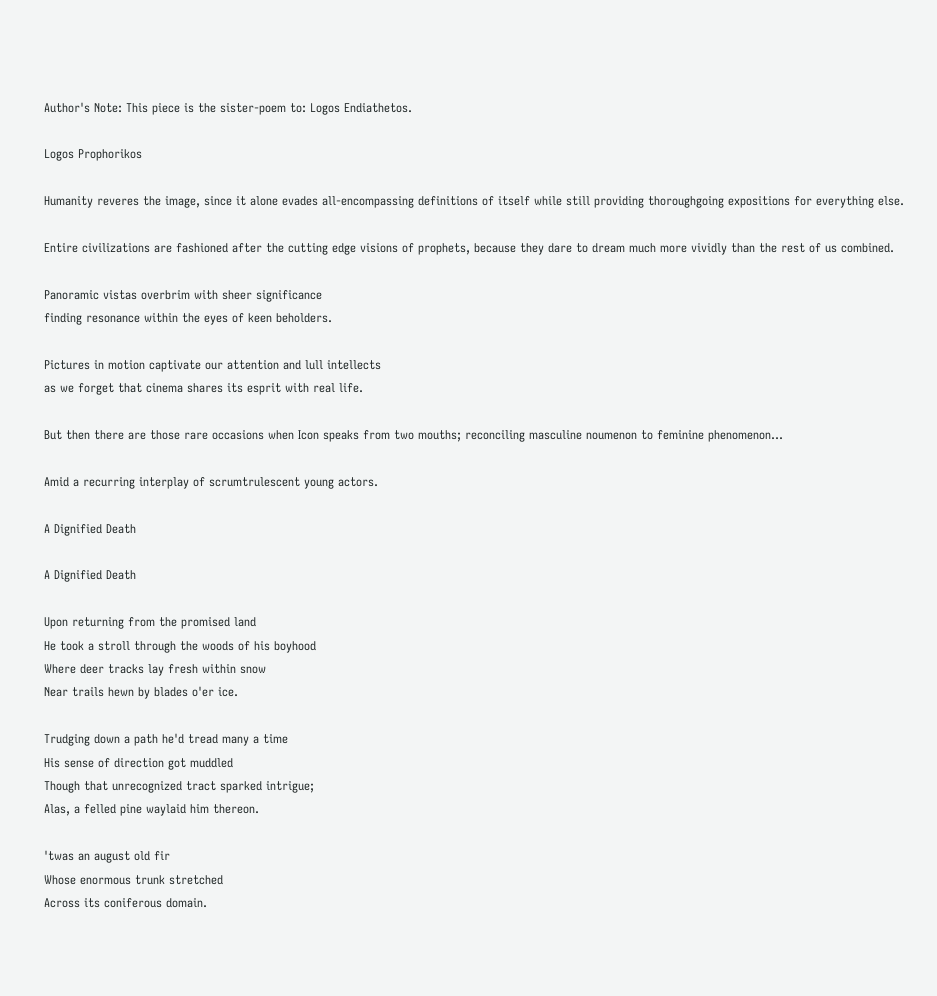Author's Note: This piece is the sister-poem to: Logos Endiathetos.

Logos Prophorikos

Humanity reveres the image, since it alone evades all-encompassing definitions of itself while still providing thoroughgoing expositions for everything else.

Entire civilizations are fashioned after the cutting edge visions of prophets, because they dare to dream much more vividly than the rest of us combined.

Panoramic vistas overbrim with sheer significance
finding resonance within the eyes of keen beholders.

Pictures in motion captivate our attention and lull intellects
as we forget that cinema shares its esprit with real life.

But then there are those rare occasions when Icon speaks from two mouths; reconciling masculine noumenon to feminine phenomenon...

Amid a recurring interplay of scrumtrulescent young actors.

A Dignified Death

A Dignified Death

Upon returning from the promised land
He took a stroll through the woods of his boyhood
Where deer tracks lay fresh within snow
Near trails hewn by blades o'er ice.

Trudging down a path he'd tread many a time
His sense of direction got muddled
Though that unrecognized tract sparked intrigue;
Alas, a felled pine waylaid him thereon.

'twas an august old fir
Whose enormous trunk stretched
Across its coniferous domain.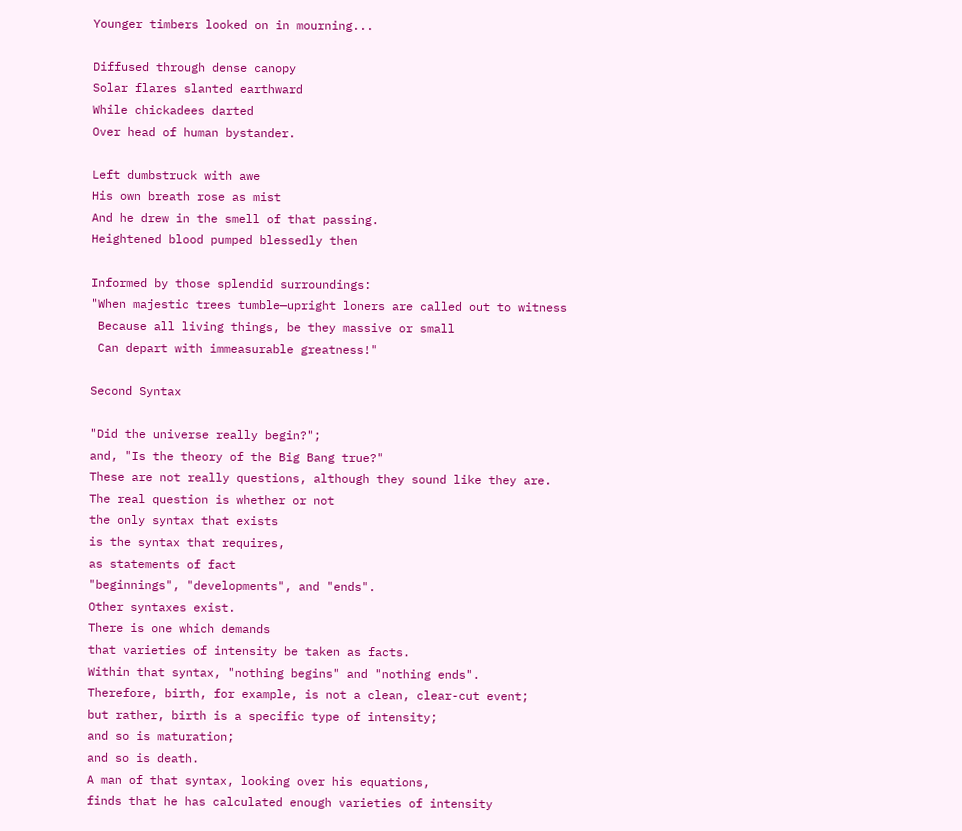Younger timbers looked on in mourning...

Diffused through dense canopy
Solar flares slanted earthward
While chickadees darted
Over head of human bystander.

Left dumbstruck with awe
His own breath rose as mist
And he drew in the smell of that passing.
Heightened blood pumped blessedly then

Informed by those splendid surroundings:
"When majestic trees tumble—upright loners are called out to witness
 Because all living things, be they massive or small
 Can depart with immeasurable greatness!"

Second Syntax

"Did the universe really begin?";
and, "Is the theory of the Big Bang true?"
These are not really questions, although they sound like they are.
The real question is whether or not
the only syntax that exists
is the syntax that requires,
as statements of fact
"beginnings", "developments", and "ends".
Other syntaxes exist.
There is one which demands
that varieties of intensity be taken as facts.
Within that syntax, "nothing begins" and "nothing ends".
Therefore, birth, for example, is not a clean, clear-cut event;
but rather, birth is a specific type of intensity;
and so is maturation;
and so is death.
A man of that syntax, looking over his equations,
finds that he has calculated enough varieties of intensity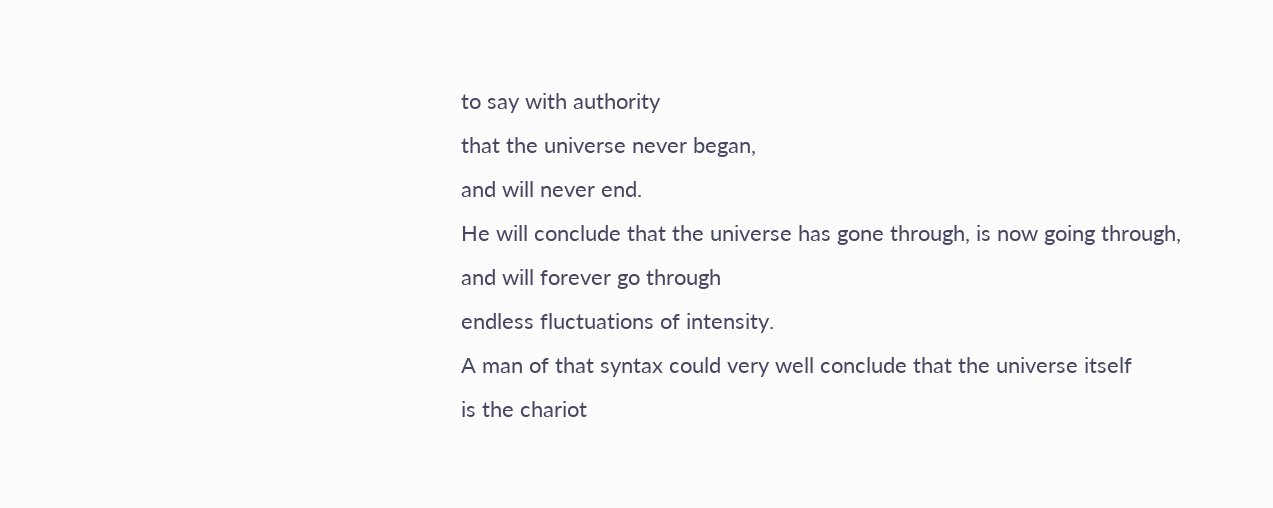to say with authority
that the universe never began,
and will never end.
He will conclude that the universe has gone through, is now going through, and will forever go through
endless fluctuations of intensity.
A man of that syntax could very well conclude that the universe itself
is the chariot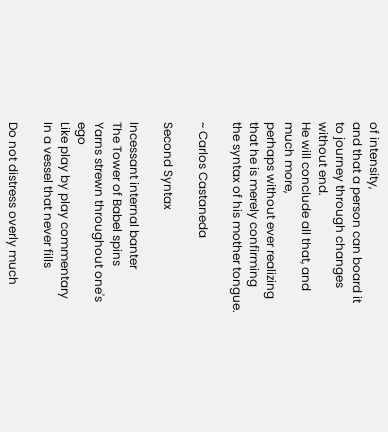of intensity,
and that a person can board it
to journey through changes without end.
He will conclude all that, and much more,
perhaps without ever realizing
that he is merely confirming
the syntax of his mother tongue.

~ Carlos Castaneda

Second Syntax

Incessant internal banter
The Tower of Babel spins
Yarns strewn throughout one's ego
Like play by play commentary
In a vessel that never fills

Do not distress overly much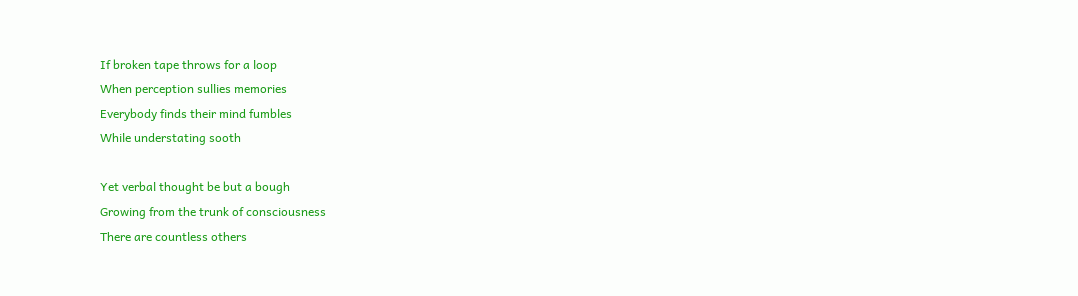If broken tape throws for a loop
When perception sullies memories
Everybody finds their mind fumbles
While understating sooth

Yet verbal thought be but a bough
Growing from the trunk of consciousness
There are countless others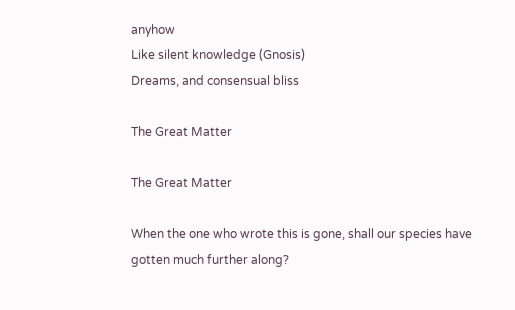anyhow
Like silent knowledge (Gnosis)
Dreams, and consensual bliss

The Great Matter

The Great Matter

When the one who wrote this is gone, shall our species have gotten much further along?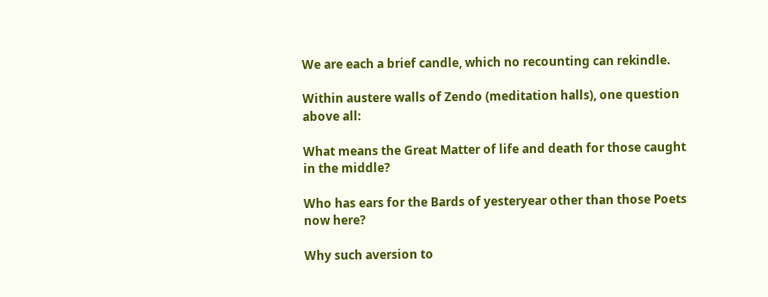We are each a brief candle, which no recounting can rekindle.

Within austere walls of Zendo (meditation halls), one question above all:

What means the Great Matter of life and death for those caught in the middle?

Who has ears for the Bards of yesteryear other than those Poets now here?

Why such aversion to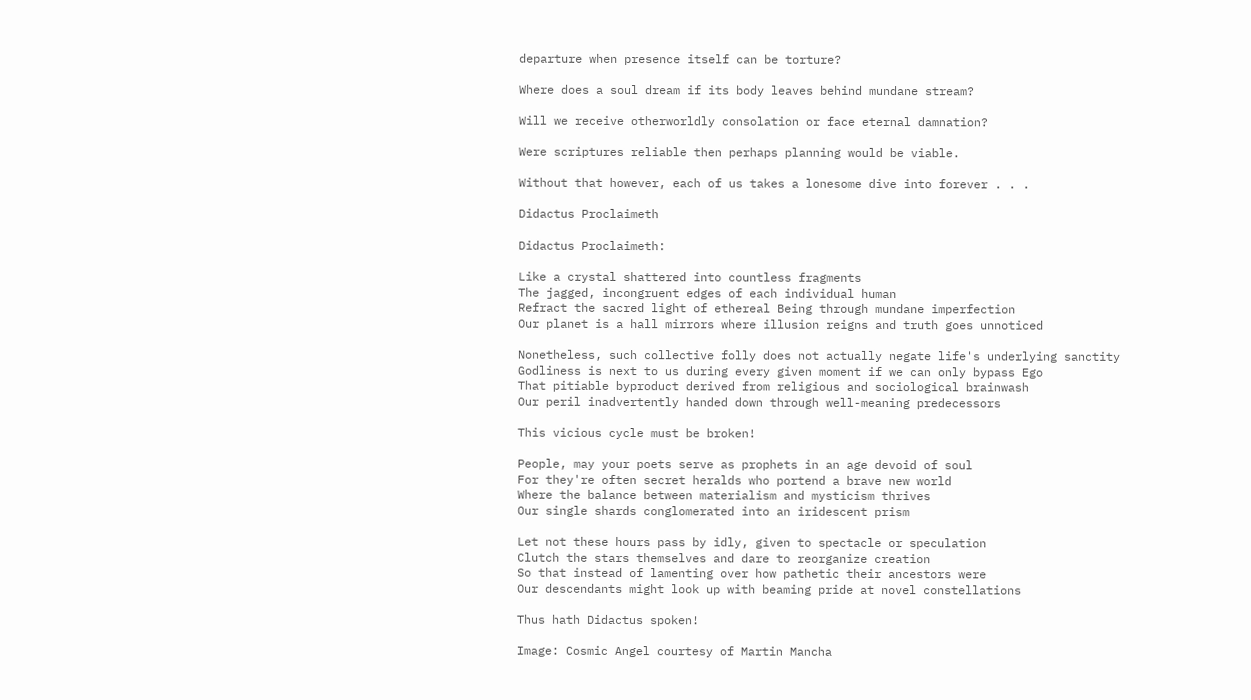departure when presence itself can be torture?

Where does a soul dream if its body leaves behind mundane stream?

Will we receive otherworldly consolation or face eternal damnation?

Were scriptures reliable then perhaps planning would be viable.

Without that however, each of us takes a lonesome dive into forever . . .

Didactus Proclaimeth

Didactus Proclaimeth:

Like a crystal shattered into countless fragments
The jagged, incongruent edges of each individual human
Refract the sacred light of ethereal Being through mundane imperfection
Our planet is a hall mirrors where illusion reigns and truth goes unnoticed

Nonetheless, such collective folly does not actually negate life's underlying sanctity
Godliness is next to us during every given moment if we can only bypass Ego
That pitiable byproduct derived from religious and sociological brainwash
Our peril inadvertently handed down through well-meaning predecessors

This vicious cycle must be broken!

People, may your poets serve as prophets in an age devoid of soul
For they're often secret heralds who portend a brave new world
Where the balance between materialism and mysticism thrives
Our single shards conglomerated into an iridescent prism

Let not these hours pass by idly, given to spectacle or speculation
Clutch the stars themselves and dare to reorganize creation
So that instead of lamenting over how pathetic their ancestors were
Our descendants might look up with beaming pride at novel constellations

Thus hath Didactus spoken!

Image: Cosmic Angel courtesy of Martin Mancha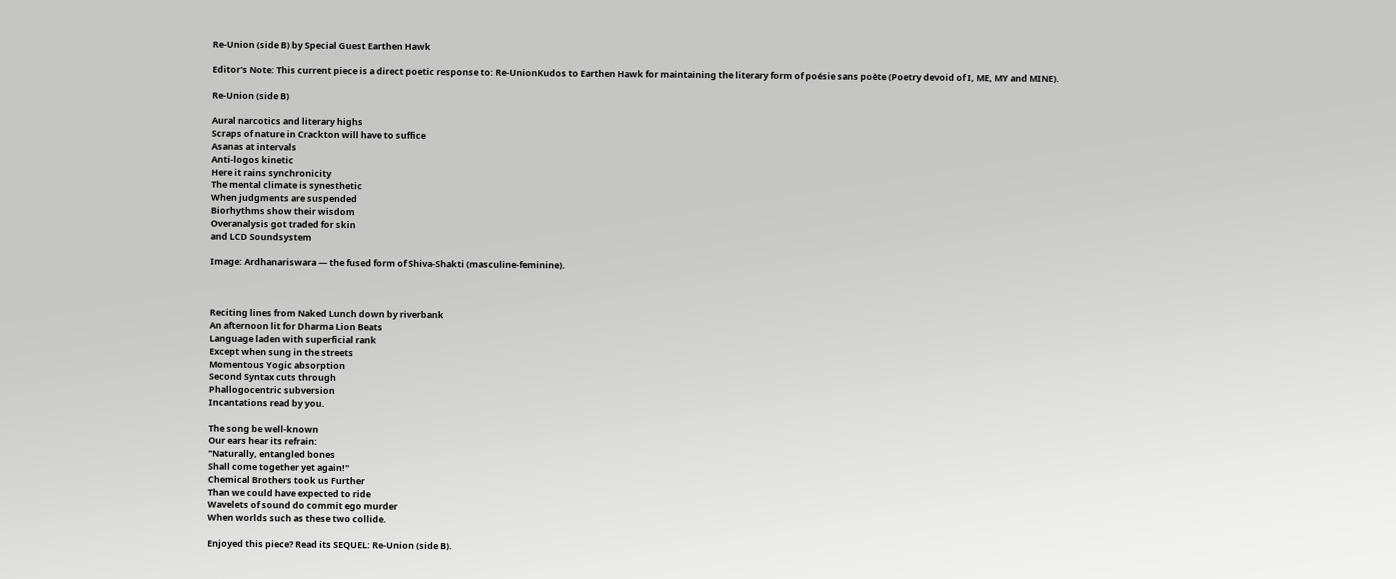Re-Union (side B) by Special Guest Earthen Hawk

Editor's Note: This current piece is a direct poetic response to: Re-UnionKudos to Earthen Hawk for maintaining the literary form of poésie sans poète (Poetry devoid of I, ME, MY and MINE).

Re-Union (side B)

Aural narcotics and literary highs
Scraps of nature in Crackton will have to suffice
Asanas at intervals
Anti-logos kinetic
Here it rains synchronicity
The mental climate is synesthetic
When judgments are suspended
Biorhythms show their wisdom
Overanalysis got traded for skin
and LCD Soundsystem

Image: Ardhanariswara — the fused form of Shiva-Shakti (masculine-feminine).



Reciting lines from Naked Lunch down by riverbank
An afternoon lit for Dharma Lion Beats
Language laden with superficial rank
Except when sung in the streets
Momentous Yogic absorption
Second Syntax cuts through
Phallogocentric subversion
Incantations read by you.

The song be well-known
Our ears hear its refrain:
"Naturally, entangled bones
Shall come together yet again!"
Chemical Brothers took us Further
Than we could have expected to ride
Wavelets of sound do commit ego murder
When worlds such as these two collide.

Enjoyed this piece? Read its SEQUEL: Re-Union (side B).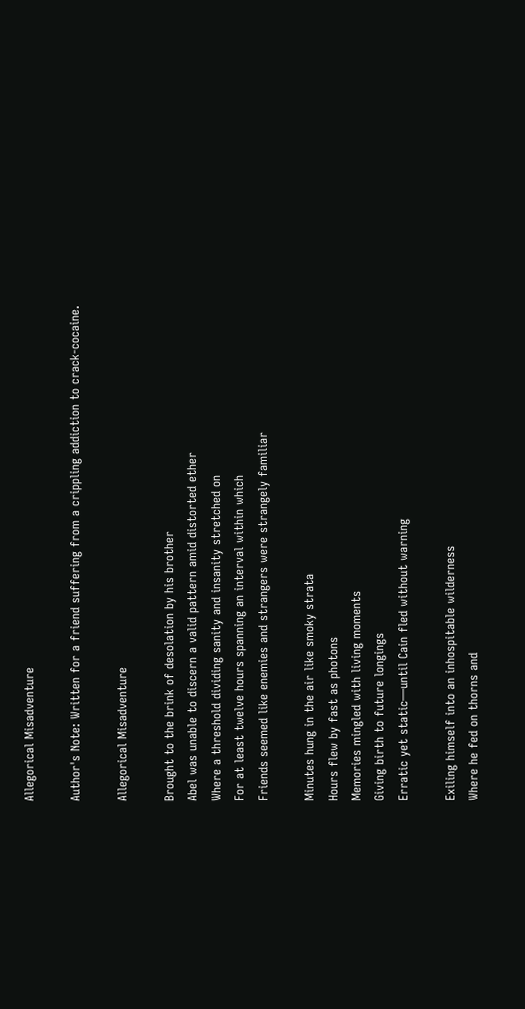Allegorical Misadventure

Author's Note: Written for a friend suffering from a crippling addiction to crack-cocaine.

Allegorical Misadventure

Brought to the brink of desolation by his brother
Abel was unable to discern a valid pattern amid distorted ether
Where a threshold dividing sanity and insanity stretched on
For at least twelve hours spanning an interval within which
Friends seemed like enemies and strangers were strangely familiar

Minutes hung in the air like smoky strata
Hours flew by fast as photons
Memories mingled with living moments
Giving birth to future longings
Erratic yet static—until Cain fled without warning

Exiling himself into an inhospitable wilderness
Where he fed on thorns and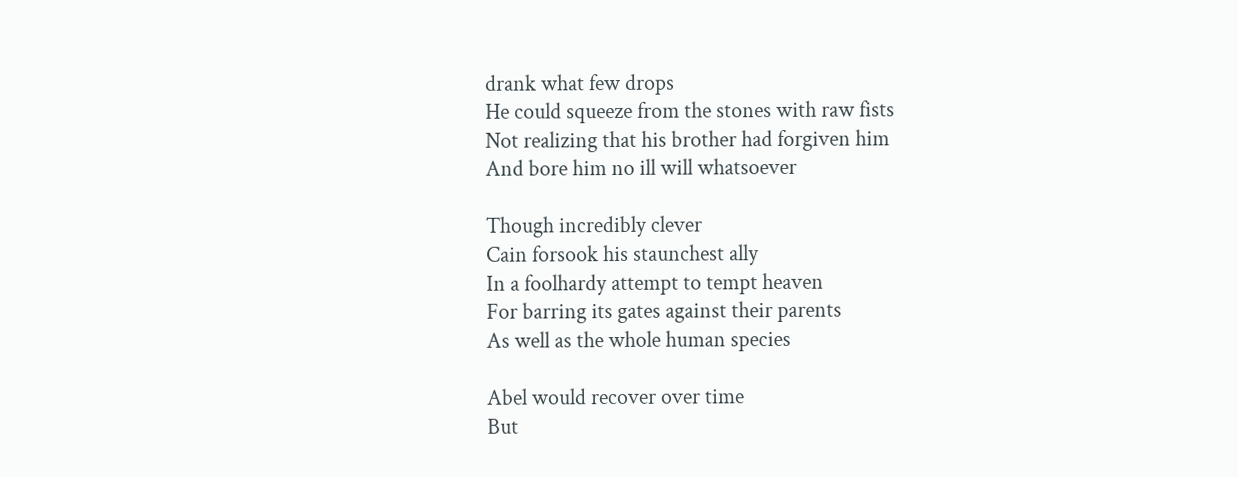drank what few drops
He could squeeze from the stones with raw fists
Not realizing that his brother had forgiven him
And bore him no ill will whatsoever

Though incredibly clever
Cain forsook his staunchest ally
In a foolhardy attempt to tempt heaven
For barring its gates against their parents
As well as the whole human species

Abel would recover over time
But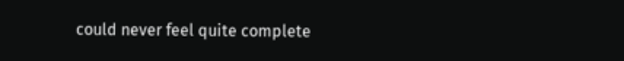could never feel quite complete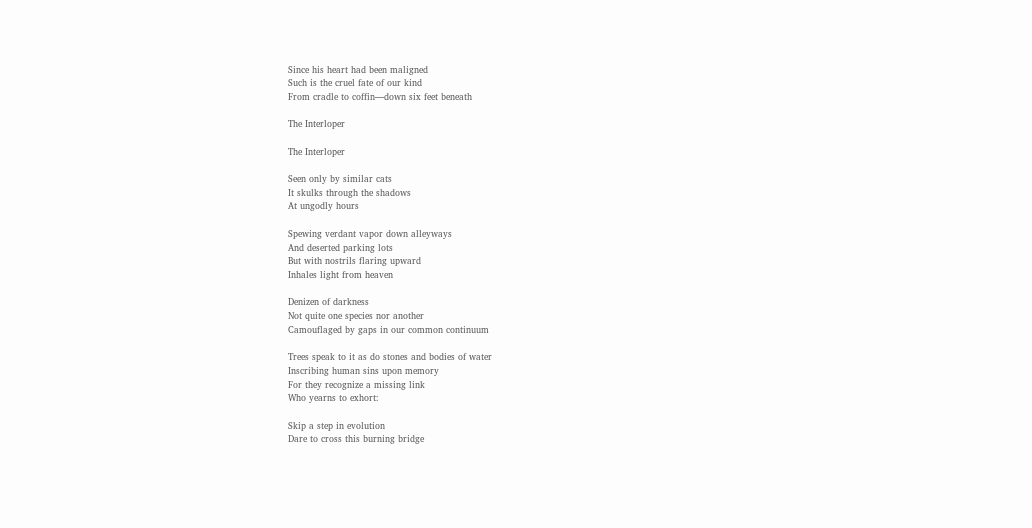Since his heart had been maligned
Such is the cruel fate of our kind
From cradle to coffin—down six feet beneath

The Interloper

The Interloper

Seen only by similar cats
It skulks through the shadows
At ungodly hours

Spewing verdant vapor down alleyways
And deserted parking lots
But with nostrils flaring upward
Inhales light from heaven

Denizen of darkness
Not quite one species nor another
Camouflaged by gaps in our common continuum

Trees speak to it as do stones and bodies of water
Inscribing human sins upon memory
For they recognize a missing link
Who yearns to exhort:

Skip a step in evolution
Dare to cross this burning bridge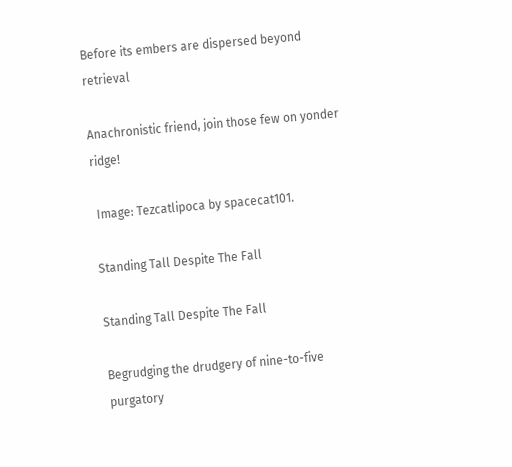Before its embers are dispersed beyond retrieval

Anachronistic friend, join those few on yonder ridge!

 Image: Tezcatlipoca by spacecat101.

Standing Tall Despite The Fall

Standing Tall Despite The Fall

Begrudging the drudgery of nine-to-five purgatory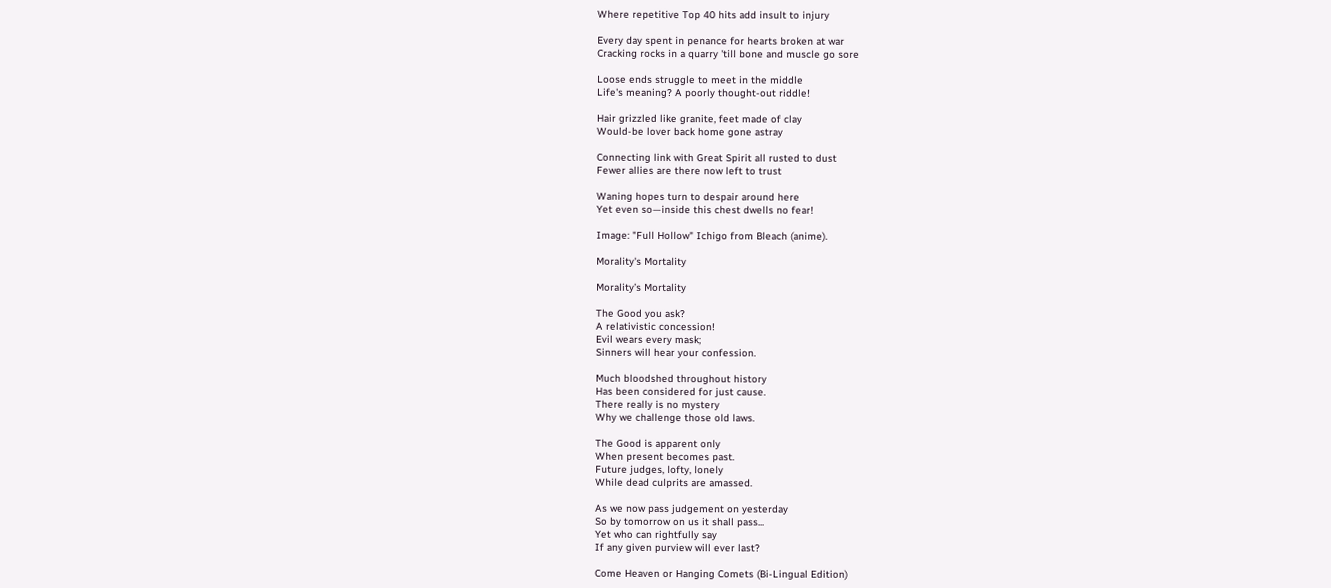Where repetitive Top 40 hits add insult to injury

Every day spent in penance for hearts broken at war
Cracking rocks in a quarry 'till bone and muscle go sore

Loose ends struggle to meet in the middle
Life's meaning? A poorly thought-out riddle!

Hair grizzled like granite, feet made of clay
Would-be lover back home gone astray

Connecting link with Great Spirit all rusted to dust
Fewer allies are there now left to trust

Waning hopes turn to despair around here
Yet even so—inside this chest dwells no fear!

Image: "Full Hollow" Ichigo from Bleach (anime).

Morality's Mortality

Morality’s Mortality

The Good you ask?
A relativistic concession!
Evil wears every mask;
Sinners will hear your confession.

Much bloodshed throughout history
Has been considered for just cause.
There really is no mystery
Why we challenge those old laws.

The Good is apparent only
When present becomes past.
Future judges, lofty, lonely
While dead culprits are amassed.

As we now pass judgement on yesterday
So by tomorrow on us it shall pass...
Yet who can rightfully say
If any given purview will ever last?

Come Heaven or Hanging Comets (Bi-Lingual Edition)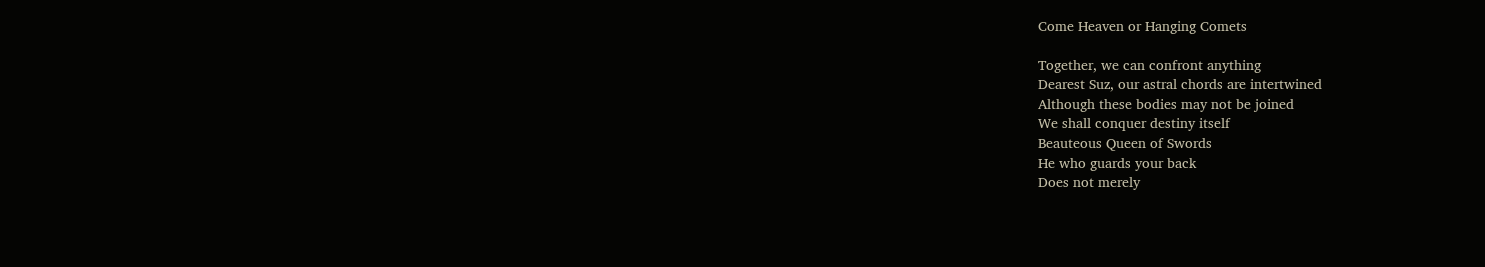Come Heaven or Hanging Comets

Together, we can confront anything
Dearest Suz, our astral chords are intertwined
Although these bodies may not be joined
We shall conquer destiny itself
Beauteous Queen of Swords
He who guards your back
Does not merely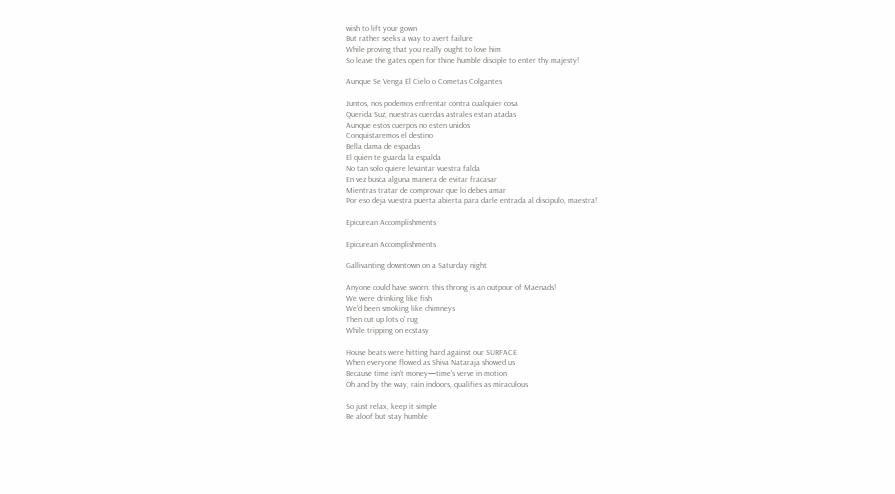wish to lift your gown
But rather seeks a way to avert failure
While proving that you really ought to love him
So leave the gates open for thine humble disciple to enter thy majesty!

Aunque Se Venga El Cielo o Cometas Colgantes

Juntos, nos podemos enfrentar contra cualquier cosa
Querida Suz, nuestras cuerdas astrales estan atadas
Aunque estos cuerpos no esten unidos
Conquistaremos el destino
Bella dama de espadas
El quien te guarda la espalda
No tan solo quiere levantar vuestra falda
En vez busca alguna manera de evitar fracasar
Mientras tratar de comprovar que lo debes amar
Por eso deja vuestra puerta abierta para darle entrada al discipulo, maestra!

Epicurean Accomplishments

Epicurean Accomplishments

Gallivanting downtown on a Saturday night

Anyone could have sworn: this throng is an outpour of Maenads!
We were drinking like fish
We'd been smoking like chimneys
Then cut up lots o' rug
While tripping on ecstasy

House beats were hitting hard against our SURFACE
When everyone flowed as Shiva Nataraja showed us
Because time isn't money—time's verve in motion
Oh and by the way, rain indoors, qualifies as miraculous

So just relax, keep it simple
Be aloof but stay humble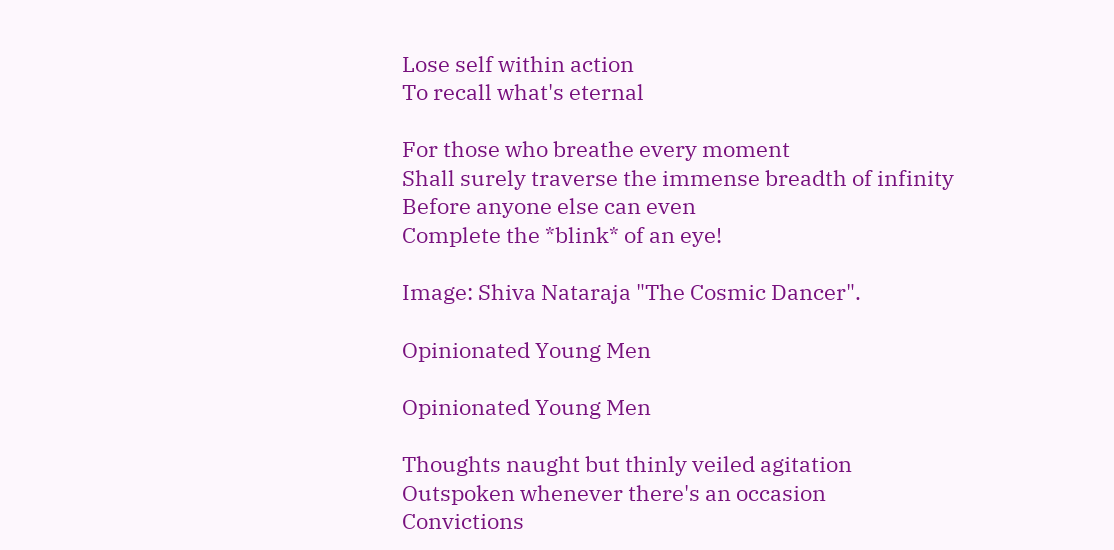Lose self within action
To recall what's eternal

For those who breathe every moment
Shall surely traverse the immense breadth of infinity
Before anyone else can even
Complete the *blink* of an eye!

Image: Shiva Nataraja "The Cosmic Dancer".

Opinionated Young Men

Opinionated Young Men

Thoughts naught but thinly veiled agitation
Outspoken whenever there's an occasion
Convictions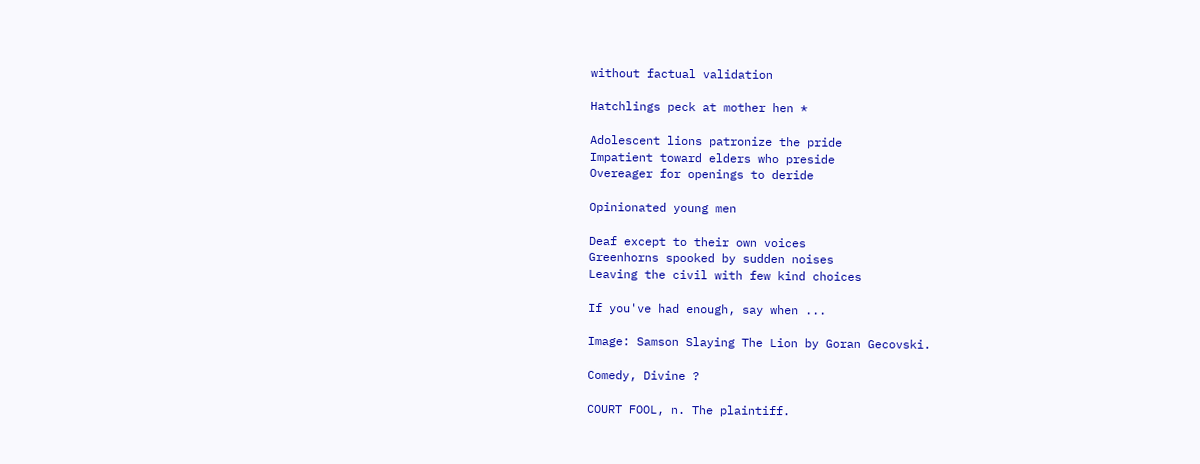without factual validation

Hatchlings peck at mother hen *

Adolescent lions patronize the pride
Impatient toward elders who preside
Overeager for openings to deride

Opinionated young men

Deaf except to their own voices
Greenhorns spooked by sudden noises
Leaving the civil with few kind choices

If you've had enough, say when ...

Image: Samson Slaying The Lion by Goran Gecovski.

Comedy, Divine ?

COURT FOOL, n. The plaintiff.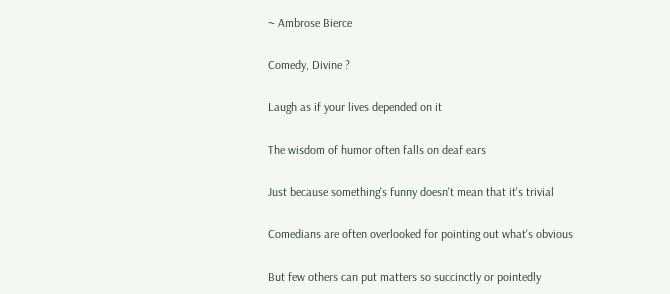~ Ambrose Bierce

Comedy, Divine ?

Laugh as if your lives depended on it

The wisdom of humor often falls on deaf ears

Just because something's funny doesn't mean that it's trivial

Comedians are often overlooked for pointing out what's obvious

But few others can put matters so succinctly or pointedly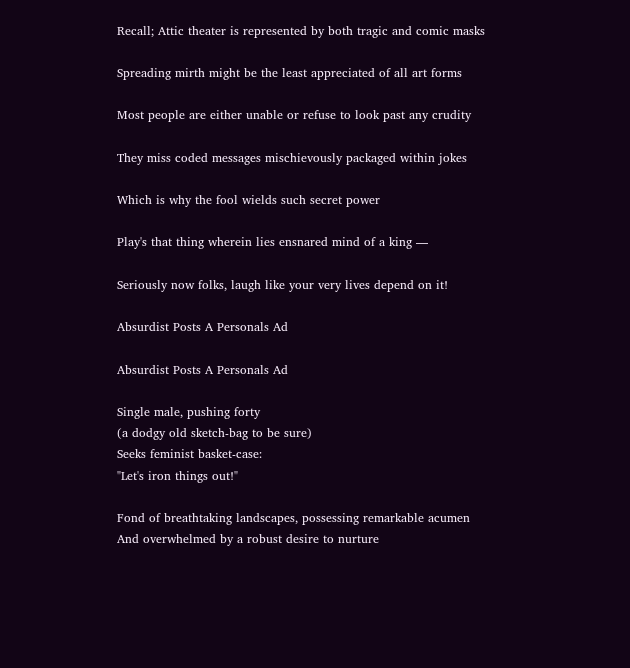Recall; Attic theater is represented by both tragic and comic masks

Spreading mirth might be the least appreciated of all art forms

Most people are either unable or refuse to look past any crudity

They miss coded messages mischievously packaged within jokes

Which is why the fool wields such secret power

Play's that thing wherein lies ensnared mind of a king —

Seriously now folks, laugh like your very lives depend on it!

Absurdist Posts A Personals Ad

Absurdist Posts A Personals Ad

Single male, pushing forty
(a dodgy old sketch-bag to be sure)
Seeks feminist basket-case:
"Let's iron things out!"

Fond of breathtaking landscapes, possessing remarkable acumen
And overwhelmed by a robust desire to nurture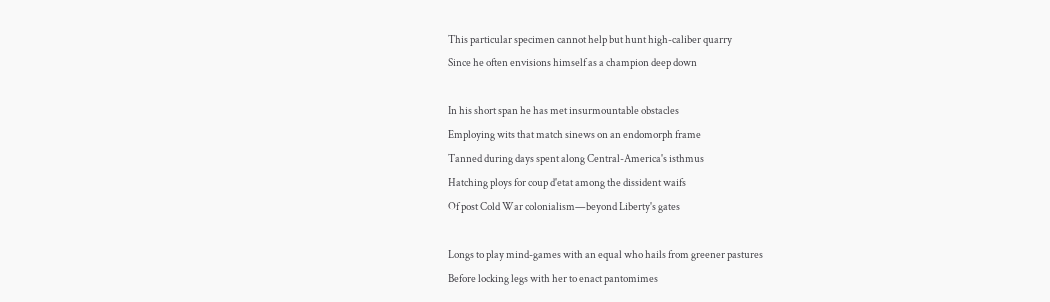This particular specimen cannot help but hunt high-caliber quarry
Since he often envisions himself as a champion deep down

In his short span he has met insurmountable obstacles
Employing wits that match sinews on an endomorph frame
Tanned during days spent along Central-America's isthmus
Hatching ploys for coup d'etat among the dissident waifs
Of post Cold War colonialism—beyond Liberty's gates

Longs to play mind-games with an equal who hails from greener pastures
Before locking legs with her to enact pantomimes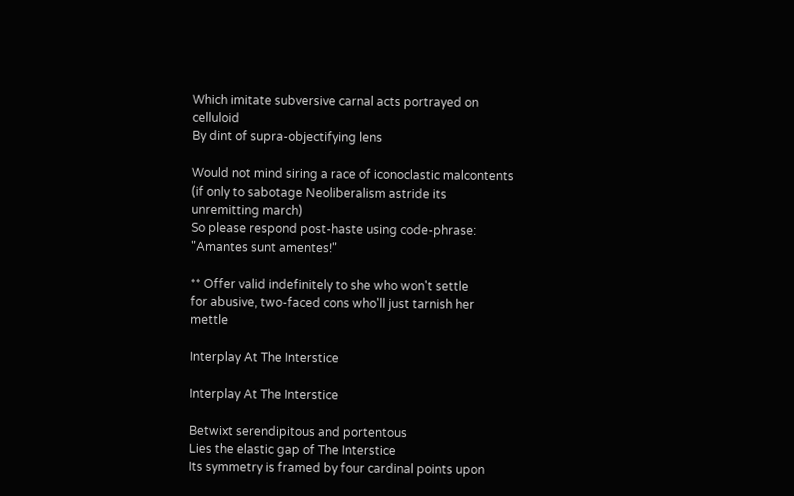Which imitate subversive carnal acts portrayed on celluloid
By dint of supra-objectifying lens

Would not mind siring a race of iconoclastic malcontents
(if only to sabotage Neoliberalism astride its unremitting march)
So please respond post-haste using code-phrase:
"Amantes sunt amentes!"

** Offer valid indefinitely to she who won't settle
for abusive, two-faced cons who'll just tarnish her mettle

Interplay At The Interstice

Interplay At The Interstice

Betwixt serendipitous and portentous
Lies the elastic gap of The Interstice
Its symmetry is framed by four cardinal points upon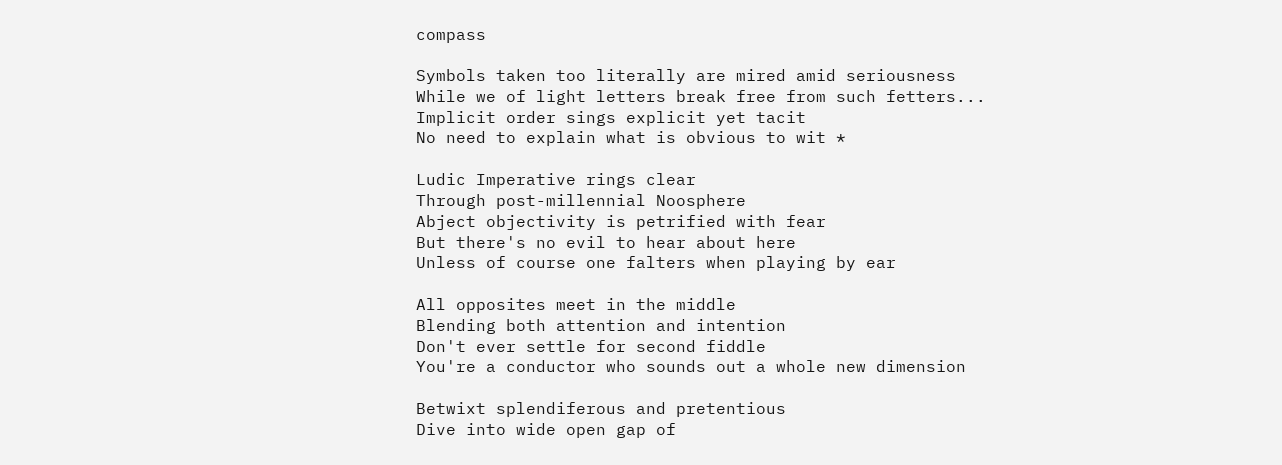compass

Symbols taken too literally are mired amid seriousness
While we of light letters break free from such fetters...
Implicit order sings explicit yet tacit
No need to explain what is obvious to wit *

Ludic Imperative rings clear
Through post-millennial Noosphere
Abject objectivity is petrified with fear
But there's no evil to hear about here
Unless of course one falters when playing by ear

All opposites meet in the middle
Blending both attention and intention
Don't ever settle for second fiddle
You're a conductor who sounds out a whole new dimension

Betwixt splendiferous and pretentious
Dive into wide open gap of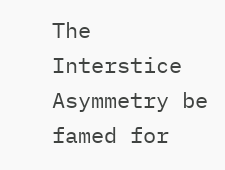The Interstice
Asymmetry be famed for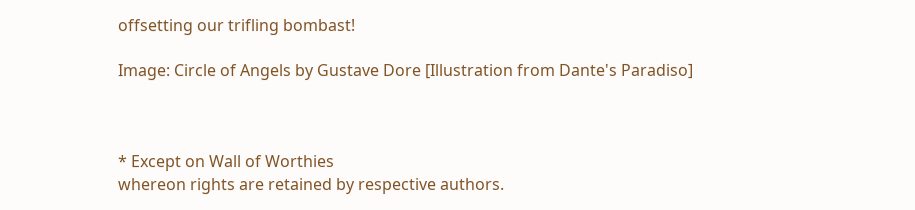offsetting our trifling bombast!

Image: Circle of Angels by Gustave Dore [Illustration from Dante's Paradiso]



* Except on Wall of Worthies
whereon rights are retained by respective authors.